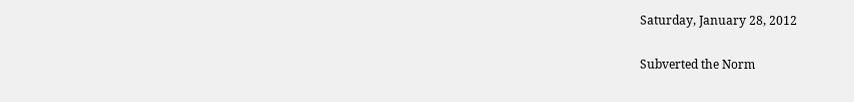Saturday, January 28, 2012

Subverted the Norm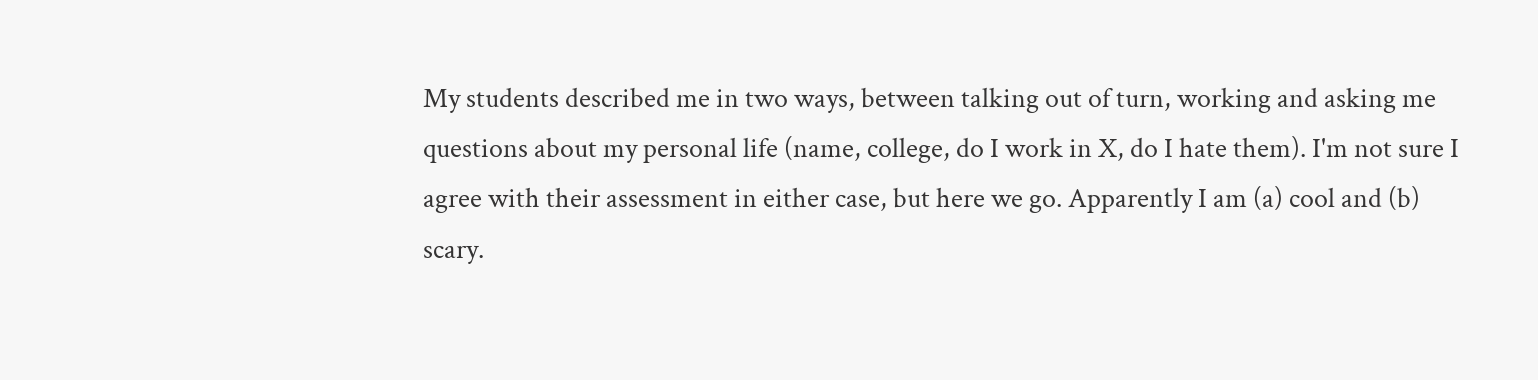My students described me in two ways, between talking out of turn, working and asking me questions about my personal life (name, college, do I work in X, do I hate them). I'm not sure I agree with their assessment in either case, but here we go. Apparently I am (a) cool and (b) scary.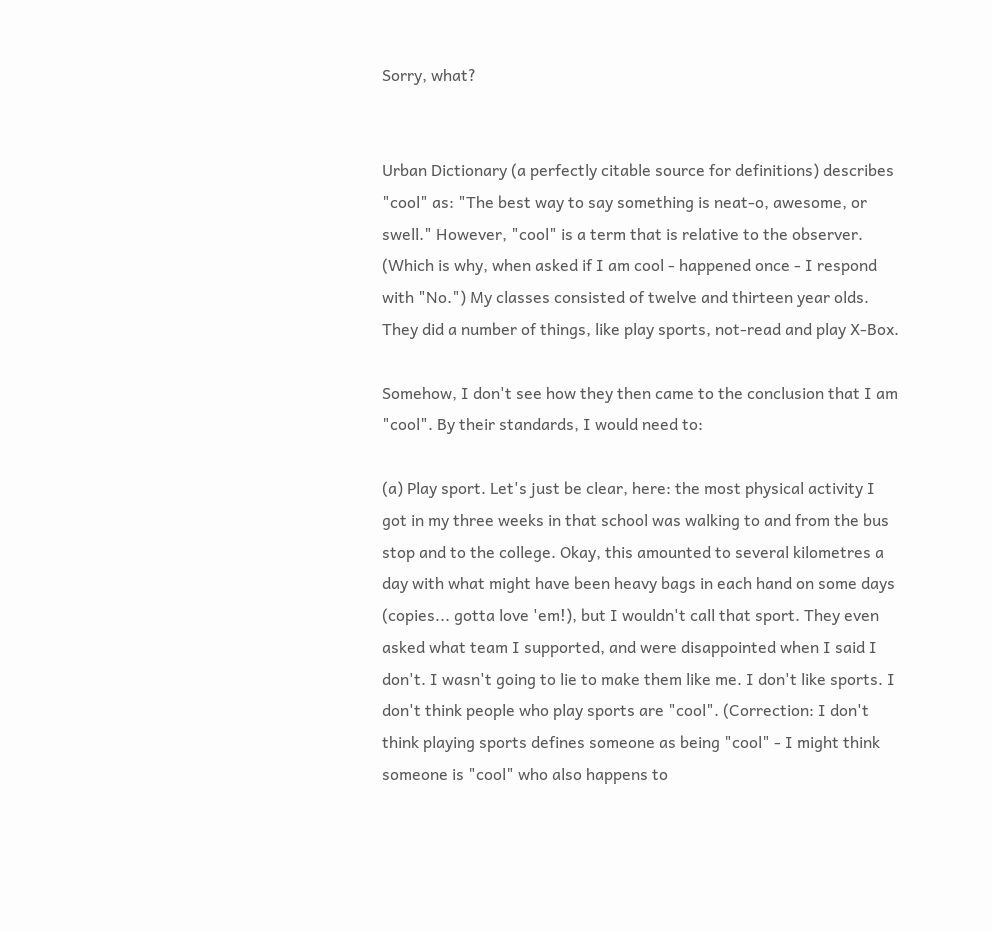Sorry, what?


Urban Dictionary (a perfectly citable source for definitions) describes "cool" as: "The best way to say something is neat-o, awesome, or swell." However, "cool" is a term that is relative to the observer. (Which is why, when asked if I am cool - happened once - I respond with "No.") My classes consisted of twelve and thirteen year olds. They did a number of things, like play sports, not-read and play X-Box.

Somehow, I don't see how they then came to the conclusion that I am "cool". By their standards, I would need to:

(a) Play sport. Let's just be clear, here: the most physical activity I got in my three weeks in that school was walking to and from the bus stop and to the college. Okay, this amounted to several kilometres a day with what might have been heavy bags in each hand on some days (copies... gotta love 'em!), but I wouldn't call that sport. They even asked what team I supported, and were disappointed when I said I don't. I wasn't going to lie to make them like me. I don't like sports. I don't think people who play sports are "cool". (Correction: I don't think playing sports defines someone as being "cool" - I might think someone is "cool" who also happens to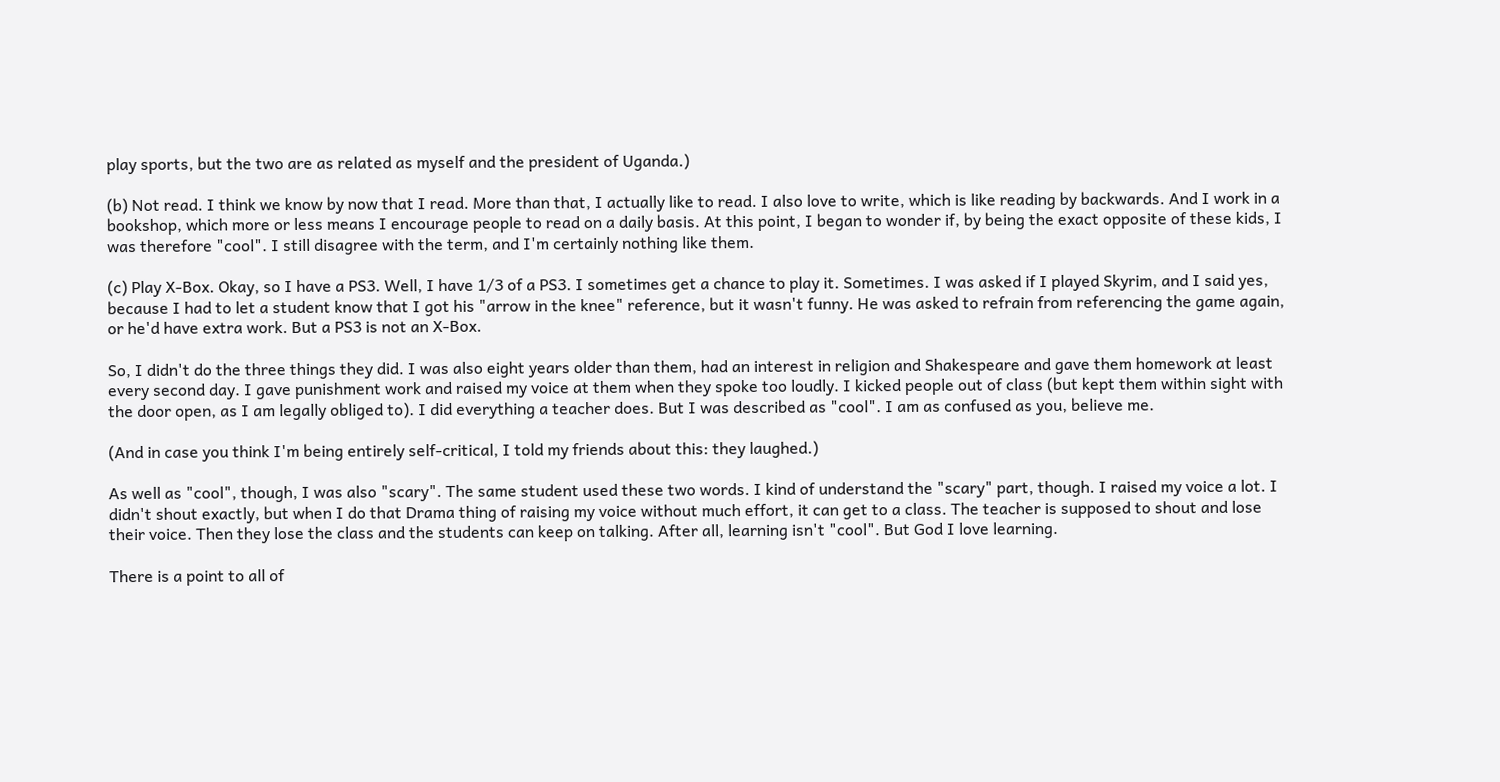play sports, but the two are as related as myself and the president of Uganda.)

(b) Not read. I think we know by now that I read. More than that, I actually like to read. I also love to write, which is like reading by backwards. And I work in a bookshop, which more or less means I encourage people to read on a daily basis. At this point, I began to wonder if, by being the exact opposite of these kids, I was therefore "cool". I still disagree with the term, and I'm certainly nothing like them.

(c) Play X-Box. Okay, so I have a PS3. Well, I have 1/3 of a PS3. I sometimes get a chance to play it. Sometimes. I was asked if I played Skyrim, and I said yes, because I had to let a student know that I got his "arrow in the knee" reference, but it wasn't funny. He was asked to refrain from referencing the game again, or he'd have extra work. But a PS3 is not an X-Box.

So, I didn't do the three things they did. I was also eight years older than them, had an interest in religion and Shakespeare and gave them homework at least every second day. I gave punishment work and raised my voice at them when they spoke too loudly. I kicked people out of class (but kept them within sight with the door open, as I am legally obliged to). I did everything a teacher does. But I was described as "cool". I am as confused as you, believe me.

(And in case you think I'm being entirely self-critical, I told my friends about this: they laughed.)

As well as "cool", though, I was also "scary". The same student used these two words. I kind of understand the "scary" part, though. I raised my voice a lot. I didn't shout exactly, but when I do that Drama thing of raising my voice without much effort, it can get to a class. The teacher is supposed to shout and lose their voice. Then they lose the class and the students can keep on talking. After all, learning isn't "cool". But God I love learning.

There is a point to all of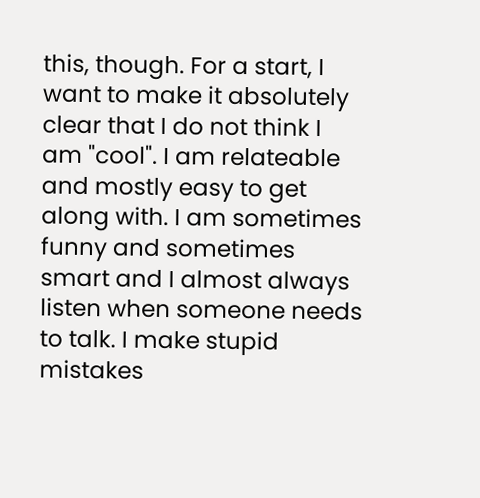this, though. For a start, I want to make it absolutely clear that I do not think I am "cool". I am relateable and mostly easy to get along with. I am sometimes funny and sometimes smart and I almost always listen when someone needs to talk. I make stupid mistakes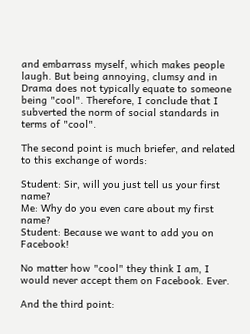and embarrass myself, which makes people laugh. But being annoying, clumsy and in Drama does not typically equate to someone being "cool". Therefore, I conclude that I subverted the norm of social standards in terms of "cool".

The second point is much briefer, and related to this exchange of words:

Student: Sir, will you just tell us your first name?
Me: Why do you even care about my first name?
Student: Because we want to add you on Facebook!

No matter how "cool" they think I am, I would never accept them on Facebook. Ever.

And the third point: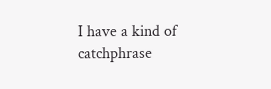I have a kind of catchphrase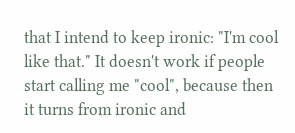that I intend to keep ironic: "I'm cool like that." It doesn't work if people start calling me "cool", because then it turns from ironic and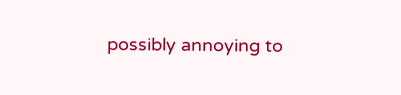possibly annoying to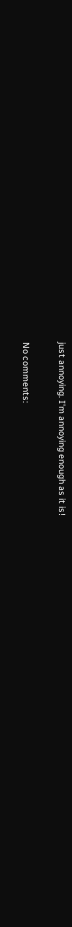just annoying. I'm annoying enough as it is!

No comments: